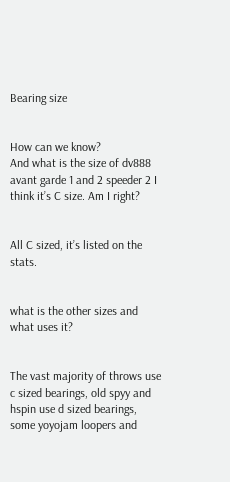Bearing size


How can we know?
And what is the size of dv888 avant garde 1 and 2 speeder 2 I think it’s C size. Am I right?


All C sized, it’s listed on the stats.


what is the other sizes and what uses it?


The vast majority of throws use c sized bearings, old spyy and hspin use d sized bearings, some yoyojam loopers and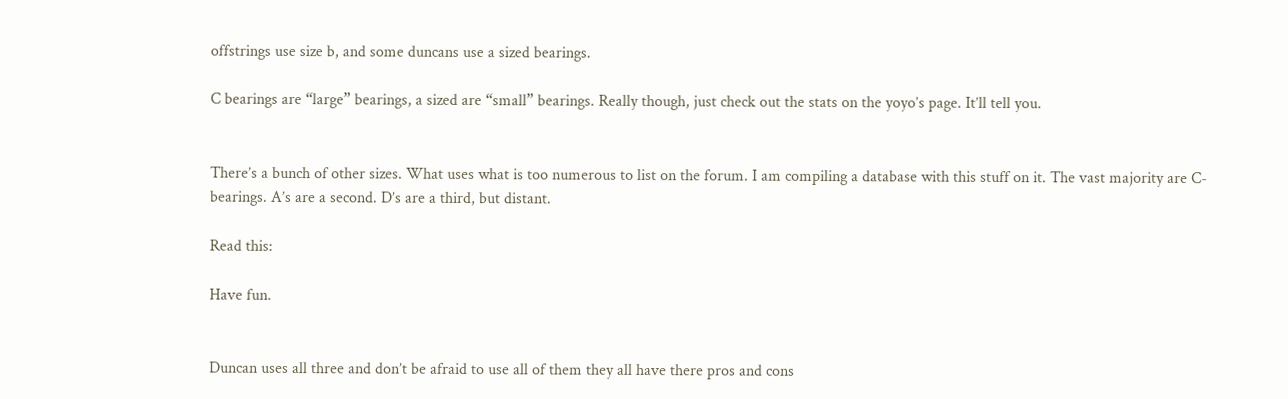offstrings use size b, and some duncans use a sized bearings.

C bearings are “large” bearings, a sized are “small” bearings. Really though, just check out the stats on the yoyo’s page. It’ll tell you.


There’s a bunch of other sizes. What uses what is too numerous to list on the forum. I am compiling a database with this stuff on it. The vast majority are C-bearings. A’s are a second. D’s are a third, but distant.

Read this:

Have fun.


Duncan uses all three and don’t be afraid to use all of them they all have there pros and cons